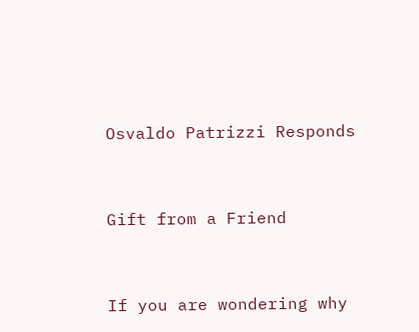Osvaldo Patrizzi Responds


Gift from a Friend


If you are wondering why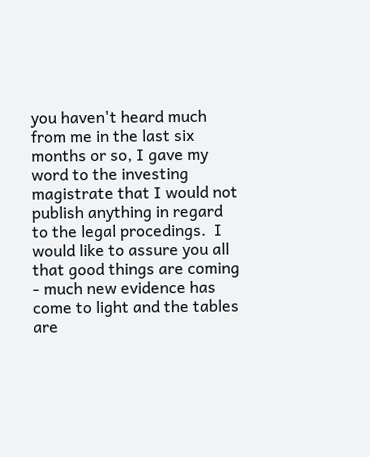you haven't heard much from me in the last six months or so, I gave my word to the investing magistrate that I would not publish anything in regard to the legal procedings.  I would like to assure you all that good things are coming - much new evidence has come to light and the tables are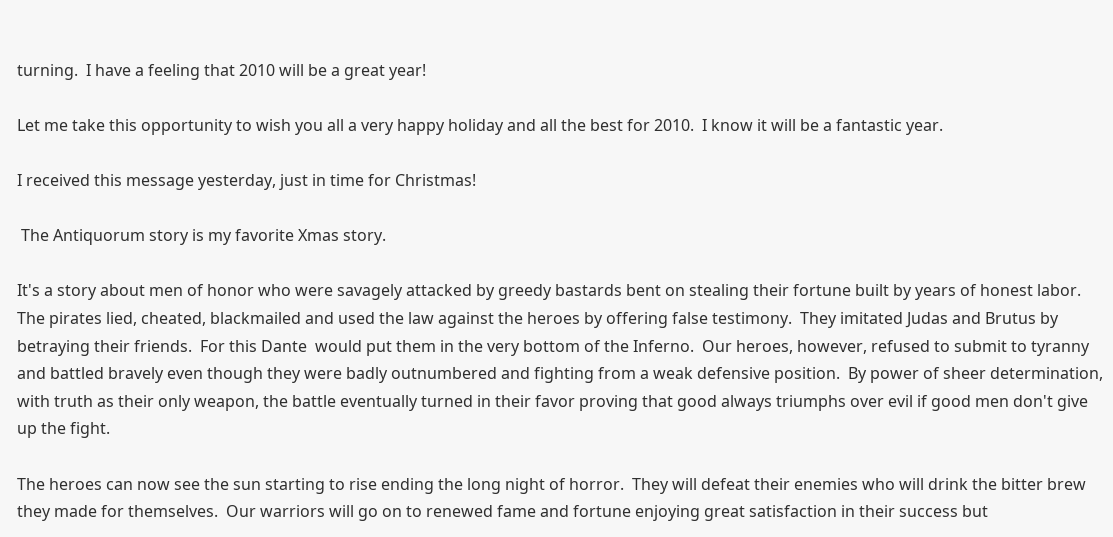turning.  I have a feeling that 2010 will be a great year!

Let me take this opportunity to wish you all a very happy holiday and all the best for 2010.  I know it will be a fantastic year.

I received this message yesterday, just in time for Christmas!

 The Antiquorum story is my favorite Xmas story.

It's a story about men of honor who were savagely attacked by greedy bastards bent on stealing their fortune built by years of honest labor. The pirates lied, cheated, blackmailed and used the law against the heroes by offering false testimony.  They imitated Judas and Brutus by betraying their friends.  For this Dante  would put them in the very bottom of the Inferno.  Our heroes, however, refused to submit to tyranny and battled bravely even though they were badly outnumbered and fighting from a weak defensive position.  By power of sheer determination, with truth as their only weapon, the battle eventually turned in their favor proving that good always triumphs over evil if good men don't give up the fight.

The heroes can now see the sun starting to rise ending the long night of horror.  They will defeat their enemies who will drink the bitter brew they made for themselves.  Our warriors will go on to renewed fame and fortune enjoying great satisfaction in their success but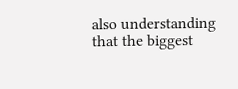also understanding that the biggest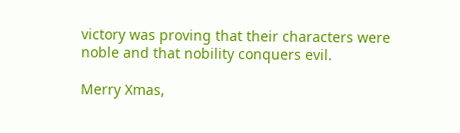victory was proving that their characters were noble and that nobility conquers evil.

Merry Xmas,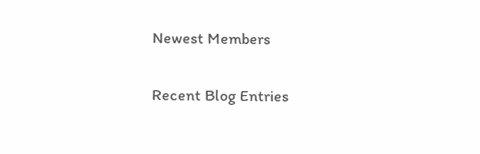Newest Members

Recent Blog Entries